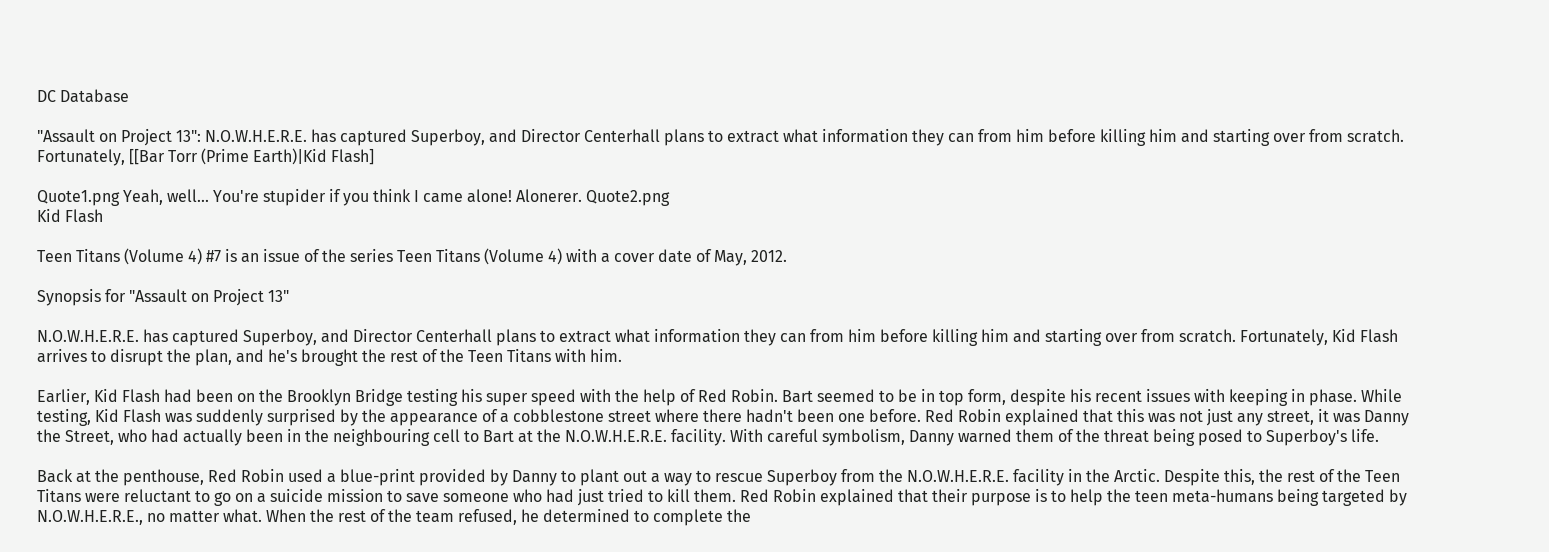DC Database

"Assault on Project 13": N.O.W.H.E.R.E. has captured Superboy, and Director Centerhall plans to extract what information they can from him before killing him and starting over from scratch. Fortunately, [[Bar Torr (Prime Earth)|Kid Flash]

Quote1.png Yeah, well... You're stupider if you think I came alone! Alonerer. Quote2.png
Kid Flash

Teen Titans (Volume 4) #7 is an issue of the series Teen Titans (Volume 4) with a cover date of May, 2012.

Synopsis for "Assault on Project 13"

N.O.W.H.E.R.E. has captured Superboy, and Director Centerhall plans to extract what information they can from him before killing him and starting over from scratch. Fortunately, Kid Flash arrives to disrupt the plan, and he's brought the rest of the Teen Titans with him.

Earlier, Kid Flash had been on the Brooklyn Bridge testing his super speed with the help of Red Robin. Bart seemed to be in top form, despite his recent issues with keeping in phase. While testing, Kid Flash was suddenly surprised by the appearance of a cobblestone street where there hadn't been one before. Red Robin explained that this was not just any street, it was Danny the Street, who had actually been in the neighbouring cell to Bart at the N.O.W.H.E.R.E. facility. With careful symbolism, Danny warned them of the threat being posed to Superboy's life.

Back at the penthouse, Red Robin used a blue-print provided by Danny to plant out a way to rescue Superboy from the N.O.W.H.E.R.E. facility in the Arctic. Despite this, the rest of the Teen Titans were reluctant to go on a suicide mission to save someone who had just tried to kill them. Red Robin explained that their purpose is to help the teen meta-humans being targeted by N.O.W.H.E.R.E., no matter what. When the rest of the team refused, he determined to complete the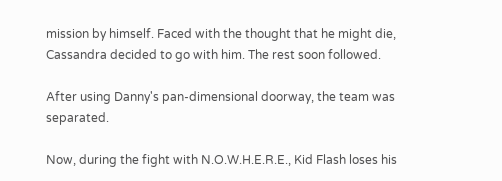mission by himself. Faced with the thought that he might die, Cassandra decided to go with him. The rest soon followed.

After using Danny's pan-dimensional doorway, the team was separated.

Now, during the fight with N.O.W.H.E.R.E., Kid Flash loses his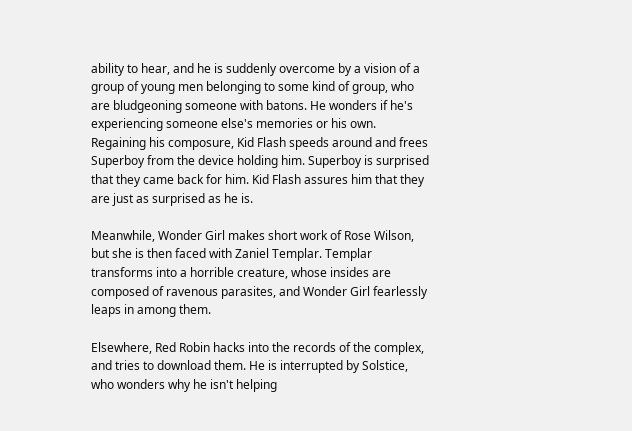ability to hear, and he is suddenly overcome by a vision of a group of young men belonging to some kind of group, who are bludgeoning someone with batons. He wonders if he's experiencing someone else's memories or his own. Regaining his composure, Kid Flash speeds around and frees Superboy from the device holding him. Superboy is surprised that they came back for him. Kid Flash assures him that they are just as surprised as he is.

Meanwhile, Wonder Girl makes short work of Rose Wilson, but she is then faced with Zaniel Templar. Templar transforms into a horrible creature, whose insides are composed of ravenous parasites, and Wonder Girl fearlessly leaps in among them.

Elsewhere, Red Robin hacks into the records of the complex, and tries to download them. He is interrupted by Solstice, who wonders why he isn't helping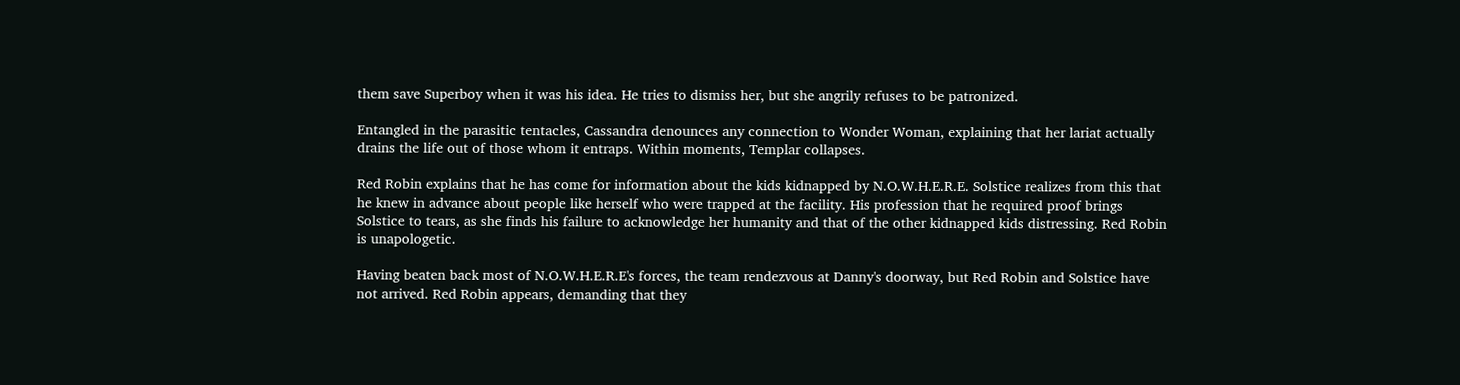them save Superboy when it was his idea. He tries to dismiss her, but she angrily refuses to be patronized.

Entangled in the parasitic tentacles, Cassandra denounces any connection to Wonder Woman, explaining that her lariat actually drains the life out of those whom it entraps. Within moments, Templar collapses.

Red Robin explains that he has come for information about the kids kidnapped by N.O.W.H.E.R.E. Solstice realizes from this that he knew in advance about people like herself who were trapped at the facility. His profession that he required proof brings Solstice to tears, as she finds his failure to acknowledge her humanity and that of the other kidnapped kids distressing. Red Robin is unapologetic.

Having beaten back most of N.O.W.H.E.R.E's forces, the team rendezvous at Danny's doorway, but Red Robin and Solstice have not arrived. Red Robin appears, demanding that they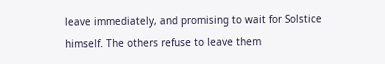leave immediately, and promising to wait for Solstice himself. The others refuse to leave them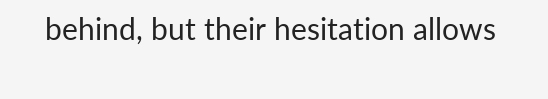behind, but their hesitation allows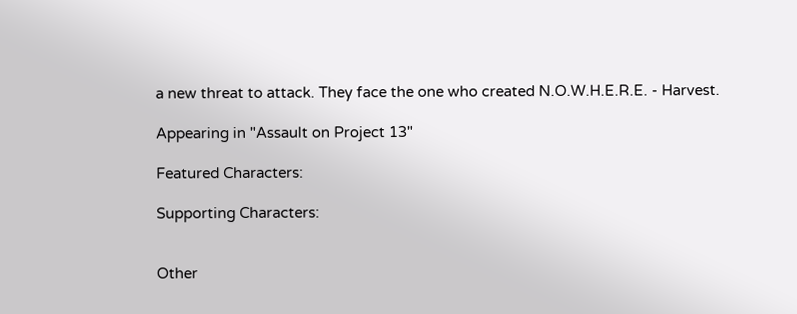a new threat to attack. They face the one who created N.O.W.H.E.R.E. - Harvest.

Appearing in "Assault on Project 13"

Featured Characters:

Supporting Characters:


Other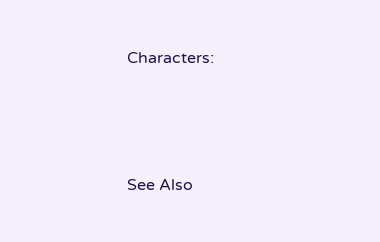Characters:




See Also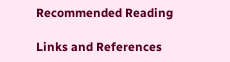Recommended Reading

Links and References